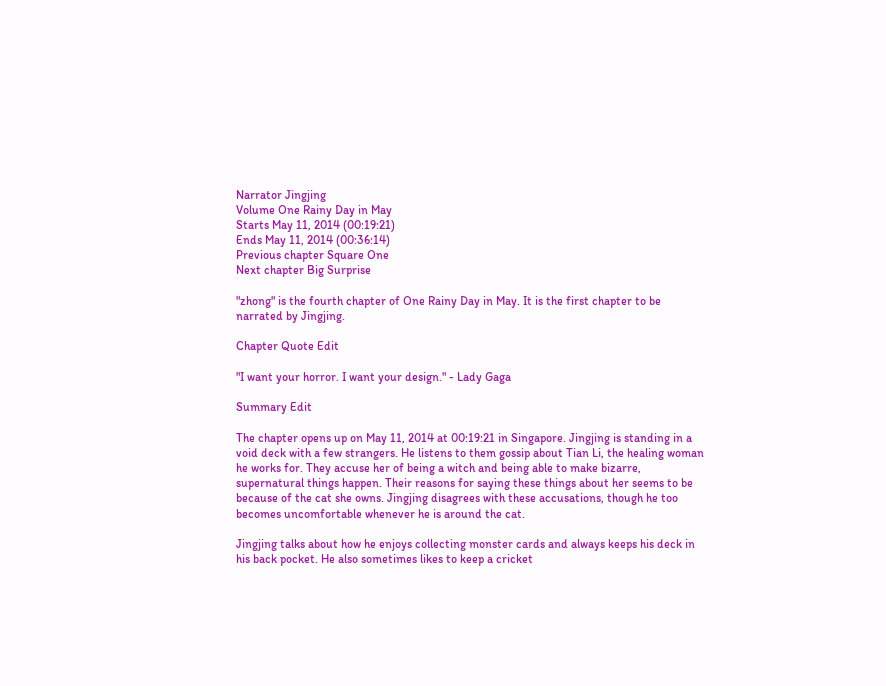Narrator Jingjing
Volume One Rainy Day in May
Starts May 11, 2014 (00:19:21)
Ends May 11, 2014 (00:36:14)
Previous chapter Square One
Next chapter Big Surprise

"zhong" is the fourth chapter of One Rainy Day in May. It is the first chapter to be narrated by Jingjing.

Chapter Quote Edit

"I want your horror. I want your design." - Lady Gaga

Summary Edit

The chapter opens up on May 11, 2014 at 00:19:21 in Singapore. Jingjing is standing in a void deck with a few strangers. He listens to them gossip about Tian Li, the healing woman he works for. They accuse her of being a witch and being able to make bizarre, supernatural things happen. Their reasons for saying these things about her seems to be because of the cat she owns. Jingjing disagrees with these accusations, though he too becomes uncomfortable whenever he is around the cat.

Jingjing talks about how he enjoys collecting monster cards and always keeps his deck in his back pocket. He also sometimes likes to keep a cricket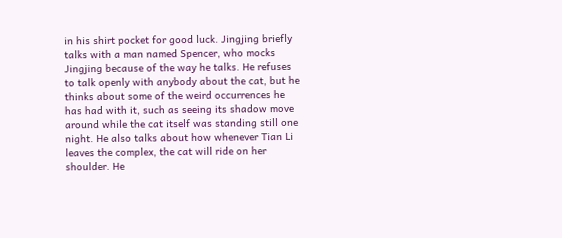in his shirt pocket for good luck. Jingjing briefly talks with a man named Spencer, who mocks Jingjing because of the way he talks. He refuses to talk openly with anybody about the cat, but he thinks about some of the weird occurrences he has had with it, such as seeing its shadow move around while the cat itself was standing still one night. He also talks about how whenever Tian Li leaves the complex, the cat will ride on her shoulder. He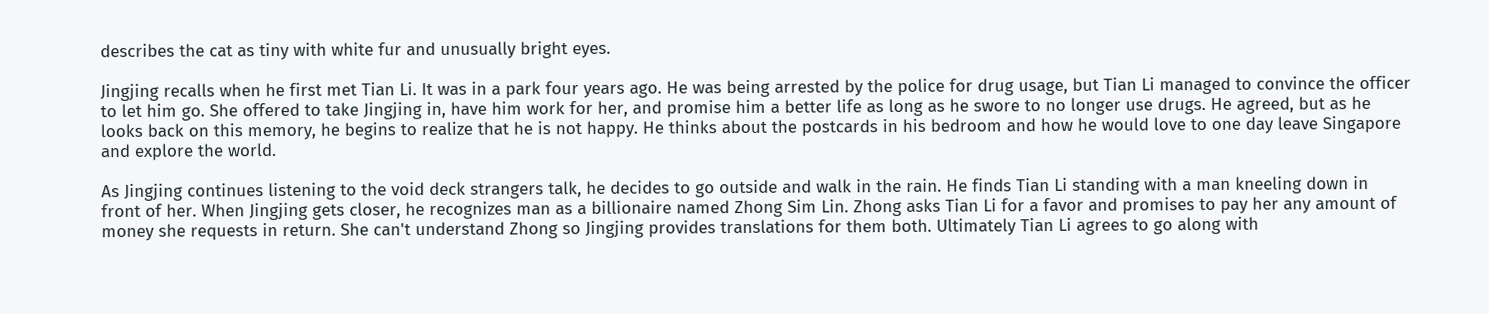describes the cat as tiny with white fur and unusually bright eyes.

Jingjing recalls when he first met Tian Li. It was in a park four years ago. He was being arrested by the police for drug usage, but Tian Li managed to convince the officer to let him go. She offered to take Jingjing in, have him work for her, and promise him a better life as long as he swore to no longer use drugs. He agreed, but as he looks back on this memory, he begins to realize that he is not happy. He thinks about the postcards in his bedroom and how he would love to one day leave Singapore and explore the world.

As Jingjing continues listening to the void deck strangers talk, he decides to go outside and walk in the rain. He finds Tian Li standing with a man kneeling down in front of her. When Jingjing gets closer, he recognizes man as a billionaire named Zhong Sim Lin. Zhong asks Tian Li for a favor and promises to pay her any amount of money she requests in return. She can't understand Zhong so Jingjing provides translations for them both. Ultimately Tian Li agrees to go along with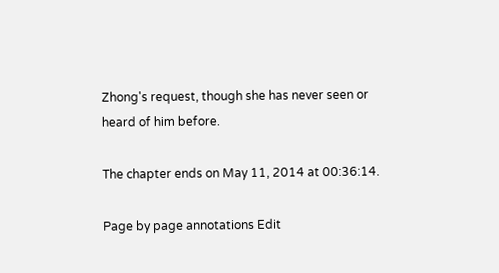Zhong's request, though she has never seen or heard of him before.

The chapter ends on May 11, 2014 at 00:36:14.

Page by page annotations Edit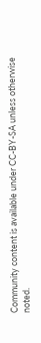Community content is available under CC-BY-SA unless otherwise noted.